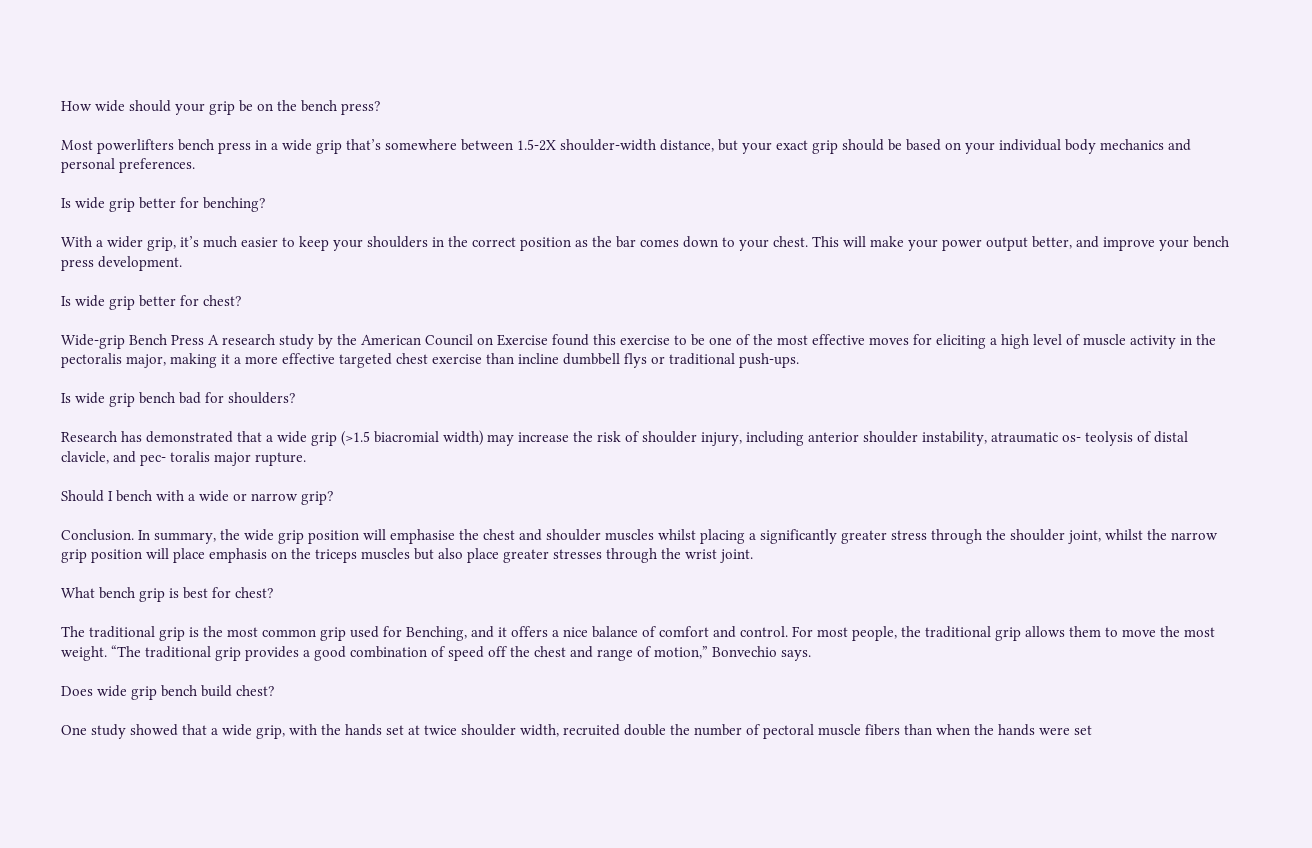How wide should your grip be on the bench press?

Most powerlifters bench press in a wide grip that’s somewhere between 1.5-2X shoulder-width distance, but your exact grip should be based on your individual body mechanics and personal preferences.

Is wide grip better for benching?

With a wider grip, it’s much easier to keep your shoulders in the correct position as the bar comes down to your chest. This will make your power output better, and improve your bench press development.

Is wide grip better for chest?

Wide-grip Bench Press A research study by the American Council on Exercise found this exercise to be one of the most effective moves for eliciting a high level of muscle activity in the pectoralis major, making it a more effective targeted chest exercise than incline dumbbell flys or traditional push-ups.

Is wide grip bench bad for shoulders?

Research has demonstrated that a wide grip (>1.5 biacromial width) may increase the risk of shoulder injury, including anterior shoulder instability, atraumatic os- teolysis of distal clavicle, and pec- toralis major rupture.

Should I bench with a wide or narrow grip?

Conclusion. In summary, the wide grip position will emphasise the chest and shoulder muscles whilst placing a significantly greater stress through the shoulder joint, whilst the narrow grip position will place emphasis on the triceps muscles but also place greater stresses through the wrist joint.

What bench grip is best for chest?

The traditional grip is the most common grip used for Benching, and it offers a nice balance of comfort and control. For most people, the traditional grip allows them to move the most weight. “The traditional grip provides a good combination of speed off the chest and range of motion,” Bonvechio says.

Does wide grip bench build chest?

One study showed that a wide grip, with the hands set at twice shoulder width, recruited double the number of pectoral muscle fibers than when the hands were set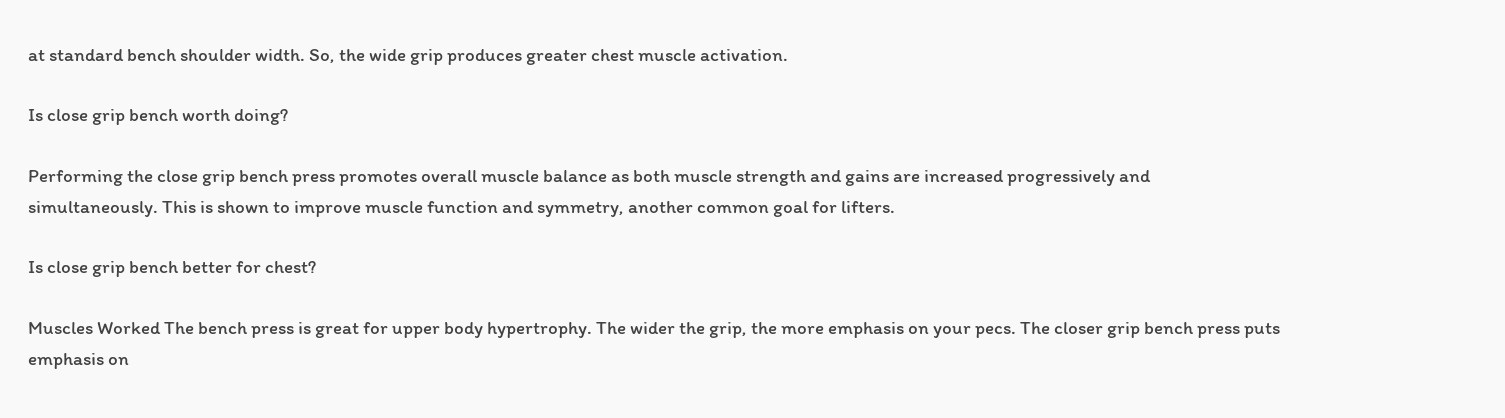at standard bench shoulder width. So, the wide grip produces greater chest muscle activation.

Is close grip bench worth doing?

Performing the close grip bench press promotes overall muscle balance as both muscle strength and gains are increased progressively and simultaneously. This is shown to improve muscle function and symmetry, another common goal for lifters.

Is close grip bench better for chest?

Muscles Worked The bench press is great for upper body hypertrophy. The wider the grip, the more emphasis on your pecs. The closer grip bench press puts emphasis on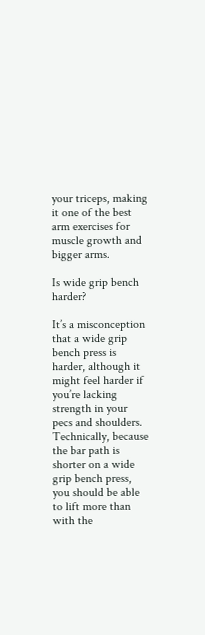your triceps, making it one of the best arm exercises for muscle growth and bigger arms.

Is wide grip bench harder?

It’s a misconception that a wide grip bench press is harder, although it might feel harder if you’re lacking strength in your pecs and shoulders. Technically, because the bar path is shorter on a wide grip bench press, you should be able to lift more than with the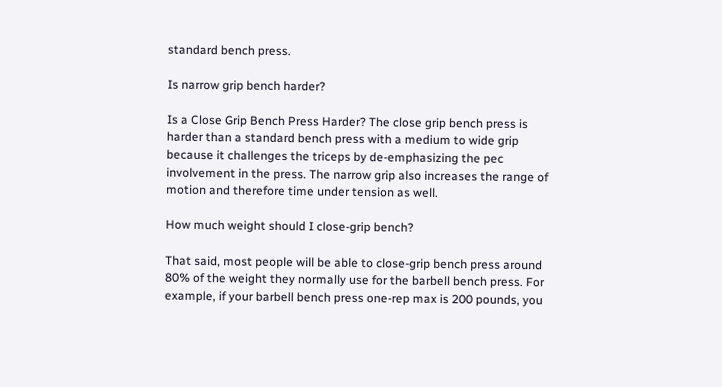standard bench press.

Is narrow grip bench harder?

Is a Close Grip Bench Press Harder? The close grip bench press is harder than a standard bench press with a medium to wide grip because it challenges the triceps by de-emphasizing the pec involvement in the press. The narrow grip also increases the range of motion and therefore time under tension as well.

How much weight should I close-grip bench?

That said, most people will be able to close-grip bench press around 80% of the weight they normally use for the barbell bench press. For example, if your barbell bench press one-rep max is 200 pounds, you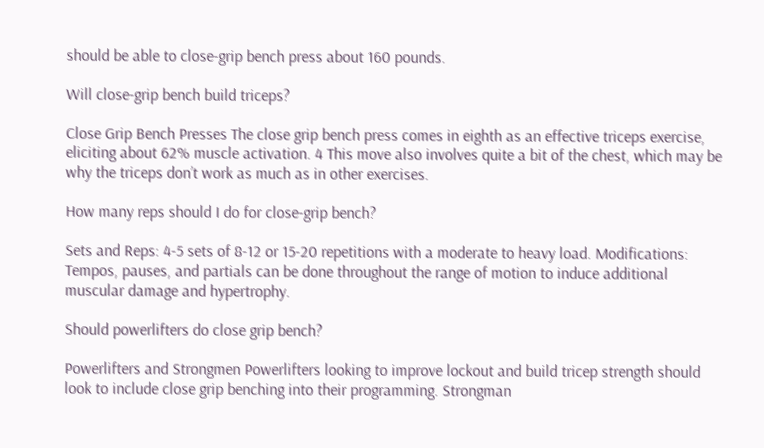should be able to close-grip bench press about 160 pounds.

Will close-grip bench build triceps?

Close Grip Bench Presses The close grip bench press comes in eighth as an effective triceps exercise, eliciting about 62% muscle activation. 4 This move also involves quite a bit of the chest, which may be why the triceps don’t work as much as in other exercises.

How many reps should I do for close-grip bench?

Sets and Reps: 4-5 sets of 8-12 or 15-20 repetitions with a moderate to heavy load. Modifications: Tempos, pauses, and partials can be done throughout the range of motion to induce additional muscular damage and hypertrophy.

Should powerlifters do close grip bench?

Powerlifters and Strongmen Powerlifters looking to improve lockout and build tricep strength should look to include close grip benching into their programming. Strongman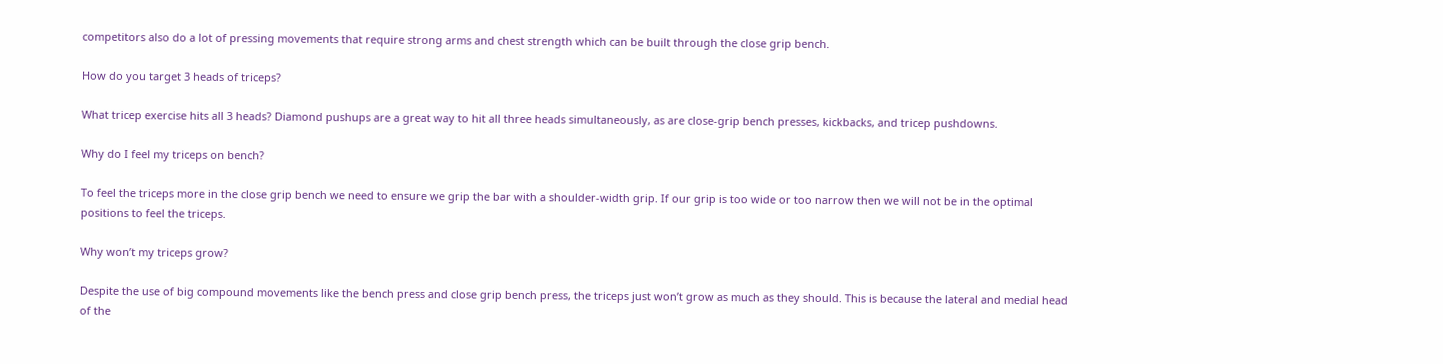competitors also do a lot of pressing movements that require strong arms and chest strength which can be built through the close grip bench.

How do you target 3 heads of triceps?

What tricep exercise hits all 3 heads? Diamond pushups are a great way to hit all three heads simultaneously, as are close-grip bench presses, kickbacks, and tricep pushdowns.

Why do I feel my triceps on bench?

To feel the triceps more in the close grip bench we need to ensure we grip the bar with a shoulder-width grip. If our grip is too wide or too narrow then we will not be in the optimal positions to feel the triceps.

Why won’t my triceps grow?

Despite the use of big compound movements like the bench press and close grip bench press, the triceps just won’t grow as much as they should. This is because the lateral and medial head of the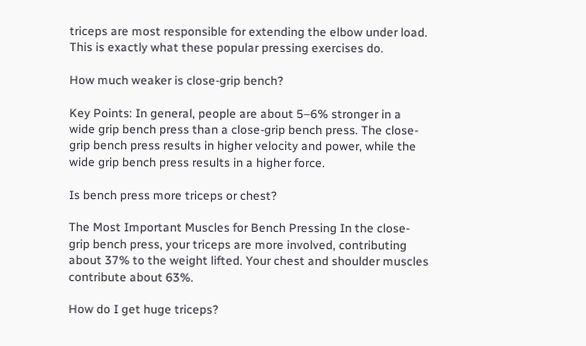triceps are most responsible for extending the elbow under load. This is exactly what these popular pressing exercises do.

How much weaker is close-grip bench?

Key Points: In general, people are about 5–6% stronger in a wide grip bench press than a close-grip bench press. The close-grip bench press results in higher velocity and power, while the wide grip bench press results in a higher force.

Is bench press more triceps or chest?

The Most Important Muscles for Bench Pressing In the close-grip bench press, your triceps are more involved, contributing about 37% to the weight lifted. Your chest and shoulder muscles contribute about 63%.

How do I get huge triceps?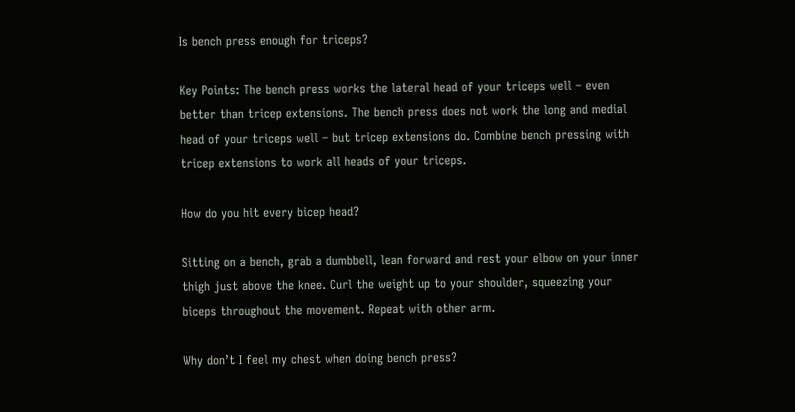Is bench press enough for triceps?

Key Points: The bench press works the lateral head of your triceps well – even better than tricep extensions. The bench press does not work the long and medial head of your triceps well – but tricep extensions do. Combine bench pressing with tricep extensions to work all heads of your triceps.

How do you hit every bicep head?

Sitting on a bench, grab a dumbbell, lean forward and rest your elbow on your inner thigh just above the knee. Curl the weight up to your shoulder, squeezing your biceps throughout the movement. Repeat with other arm.

Why don’t I feel my chest when doing bench press?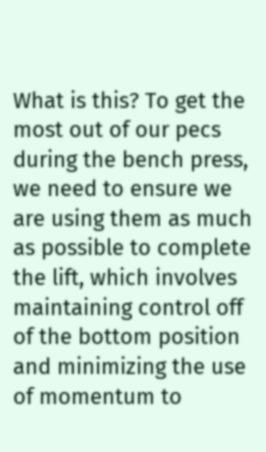What is this? To get the most out of our pecs during the bench press, we need to ensure we are using them as much as possible to complete the lift, which involves maintaining control off of the bottom position and minimizing the use of momentum to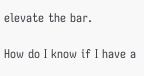elevate the bar.

How do I know if I have a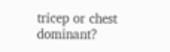tricep or chest dominant?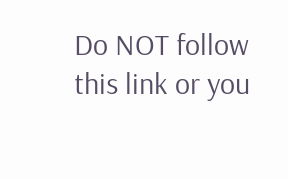Do NOT follow this link or you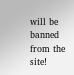will be banned from the site!